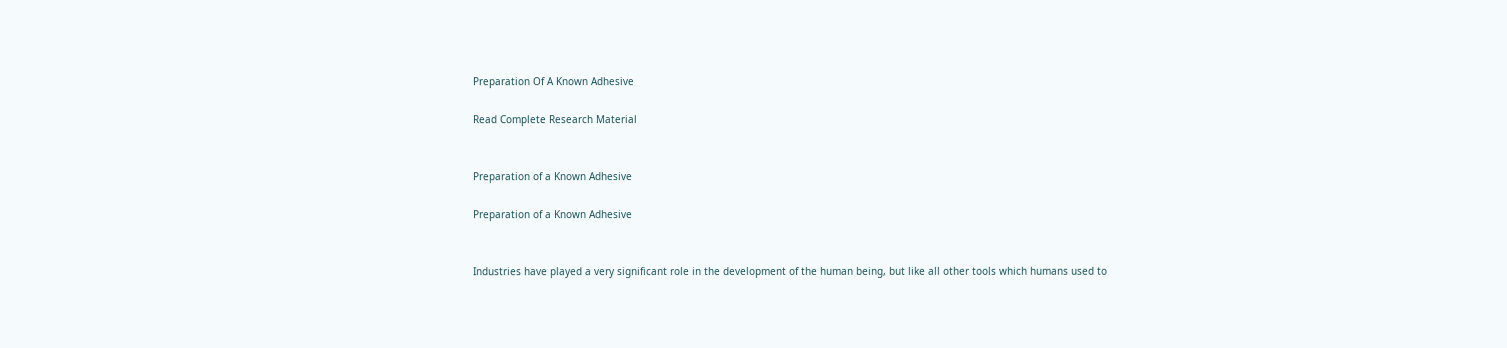Preparation Of A Known Adhesive

Read Complete Research Material


Preparation of a Known Adhesive

Preparation of a Known Adhesive


Industries have played a very significant role in the development of the human being, but like all other tools which humans used to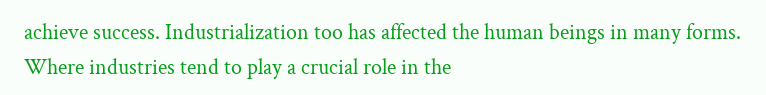achieve success. Industrialization too has affected the human beings in many forms. Where industries tend to play a crucial role in the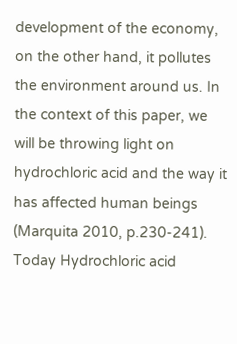development of the economy, on the other hand, it pollutes the environment around us. In the context of this paper, we will be throwing light on hydrochloric acid and the way it has affected human beings (Marquita 2010, p.230-241). Today Hydrochloric acid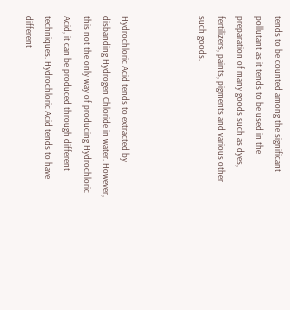tends to be counted among the significant pollutant as it tends to be used in the preparation of many goods such as dyes, fertilizers, paints, pigments and various other such goods.



Hydrochloric Acid tends to extracted by disbanding Hydrogen Chloride in water. However, this not the only way of producing Hydrochloric Acid, it can be produced through different techniques. Hydrochloric Acid tends to have different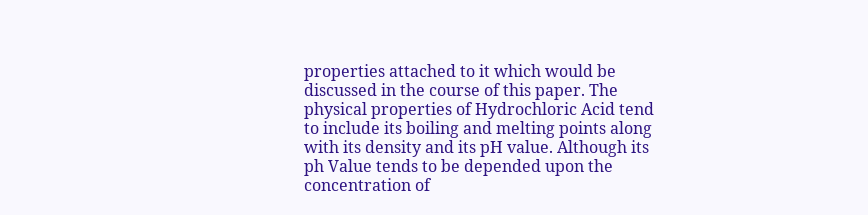properties attached to it which would be discussed in the course of this paper. The physical properties of Hydrochloric Acid tend to include its boiling and melting points along with its density and its pH value. Although its ph Value tends to be depended upon the concentration of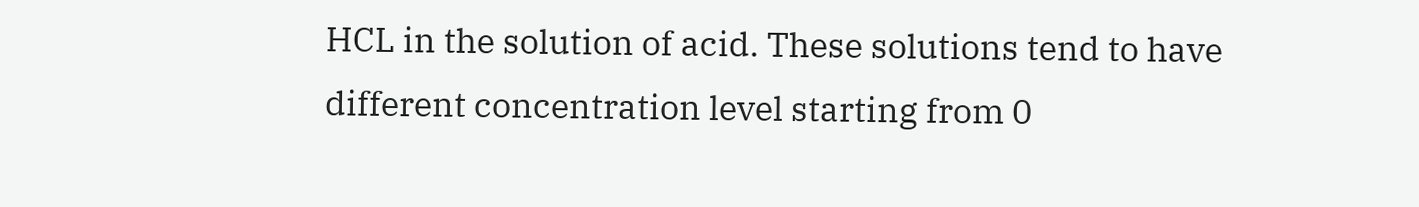HCL in the solution of acid. These solutions tend to have different concentration level starting from 0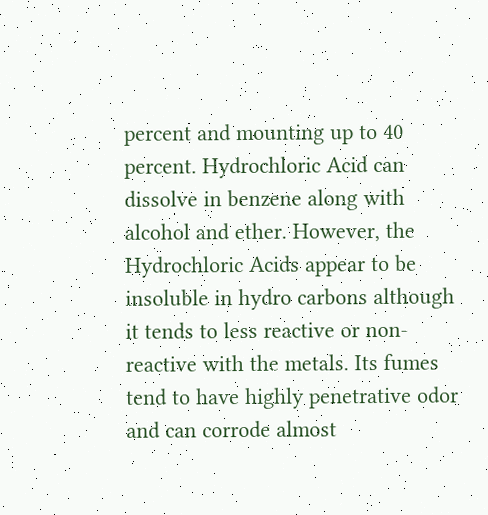percent and mounting up to 40 percent. Hydrochloric Acid can dissolve in benzene along with alcohol and ether. However, the Hydrochloric Acids appear to be insoluble in hydro carbons although it tends to less reactive or non-reactive with the metals. Its fumes tend to have highly penetrative odor and can corrode almost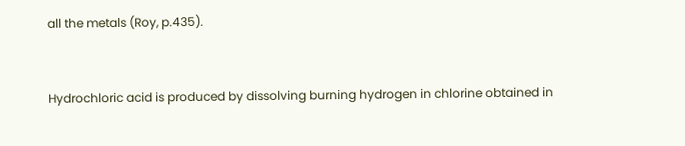all the metals (Roy, p.435).


Hydrochloric acid is produced by dissolving burning hydrogen in chlorine obtained in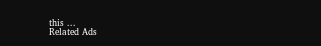this ...
Related Ads